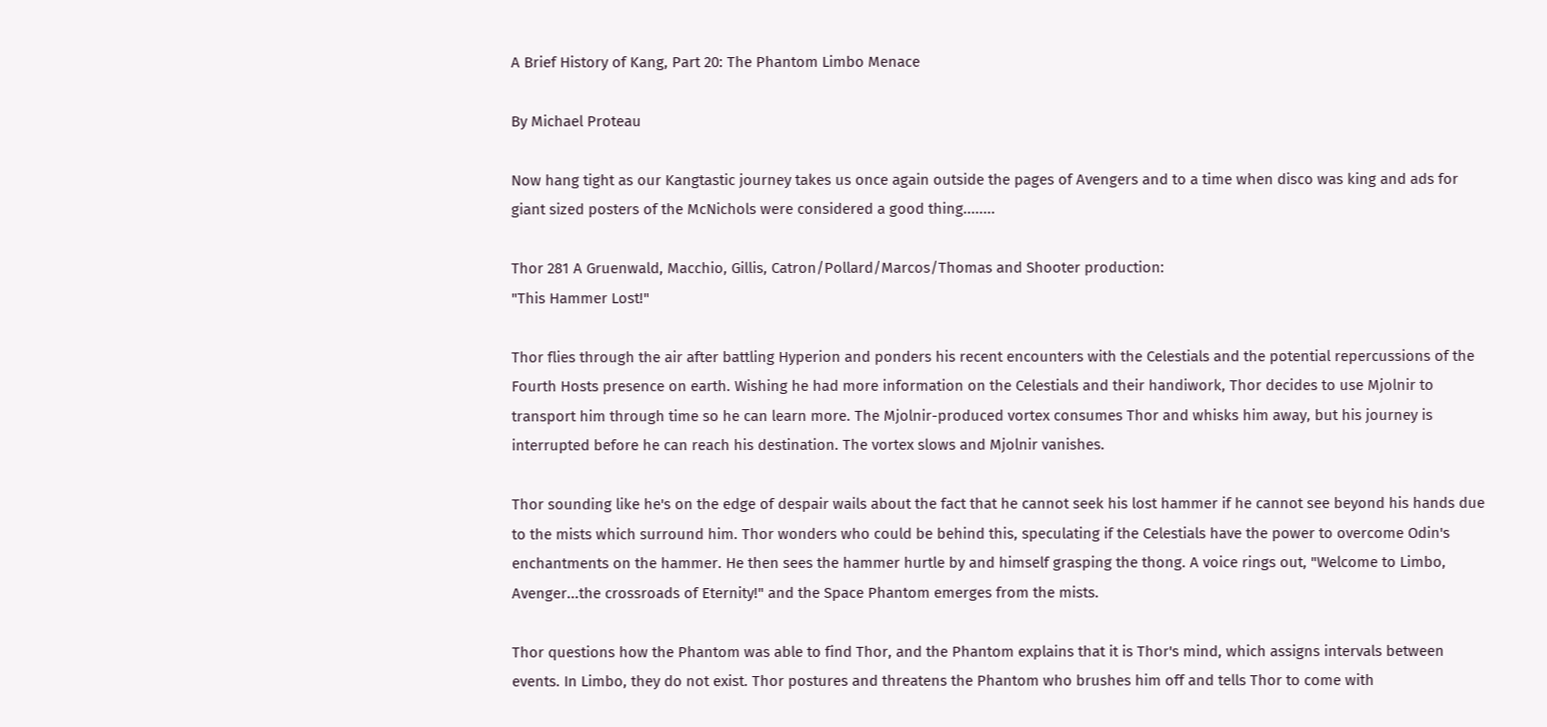A Brief History of Kang, Part 20: The Phantom Limbo Menace

By Michael Proteau

Now hang tight as our Kangtastic journey takes us once again outside the pages of Avengers and to a time when disco was king and ads for giant sized posters of the McNichols were considered a good thing........

Thor 281 A Gruenwald, Macchio, Gillis, Catron/Pollard/Marcos/Thomas and Shooter production:
"This Hammer Lost!"

Thor flies through the air after battling Hyperion and ponders his recent encounters with the Celestials and the potential repercussions of the Fourth Hosts presence on earth. Wishing he had more information on the Celestials and their handiwork, Thor decides to use Mjolnir to transport him through time so he can learn more. The Mjolnir-produced vortex consumes Thor and whisks him away, but his journey is interrupted before he can reach his destination. The vortex slows and Mjolnir vanishes.

Thor sounding like he's on the edge of despair wails about the fact that he cannot seek his lost hammer if he cannot see beyond his hands due to the mists which surround him. Thor wonders who could be behind this, speculating if the Celestials have the power to overcome Odin's enchantments on the hammer. He then sees the hammer hurtle by and himself grasping the thong. A voice rings out, "Welcome to Limbo, Avenger...the crossroads of Eternity!" and the Space Phantom emerges from the mists.

Thor questions how the Phantom was able to find Thor, and the Phantom explains that it is Thor's mind, which assigns intervals between events. In Limbo, they do not exist. Thor postures and threatens the Phantom who brushes him off and tells Thor to come with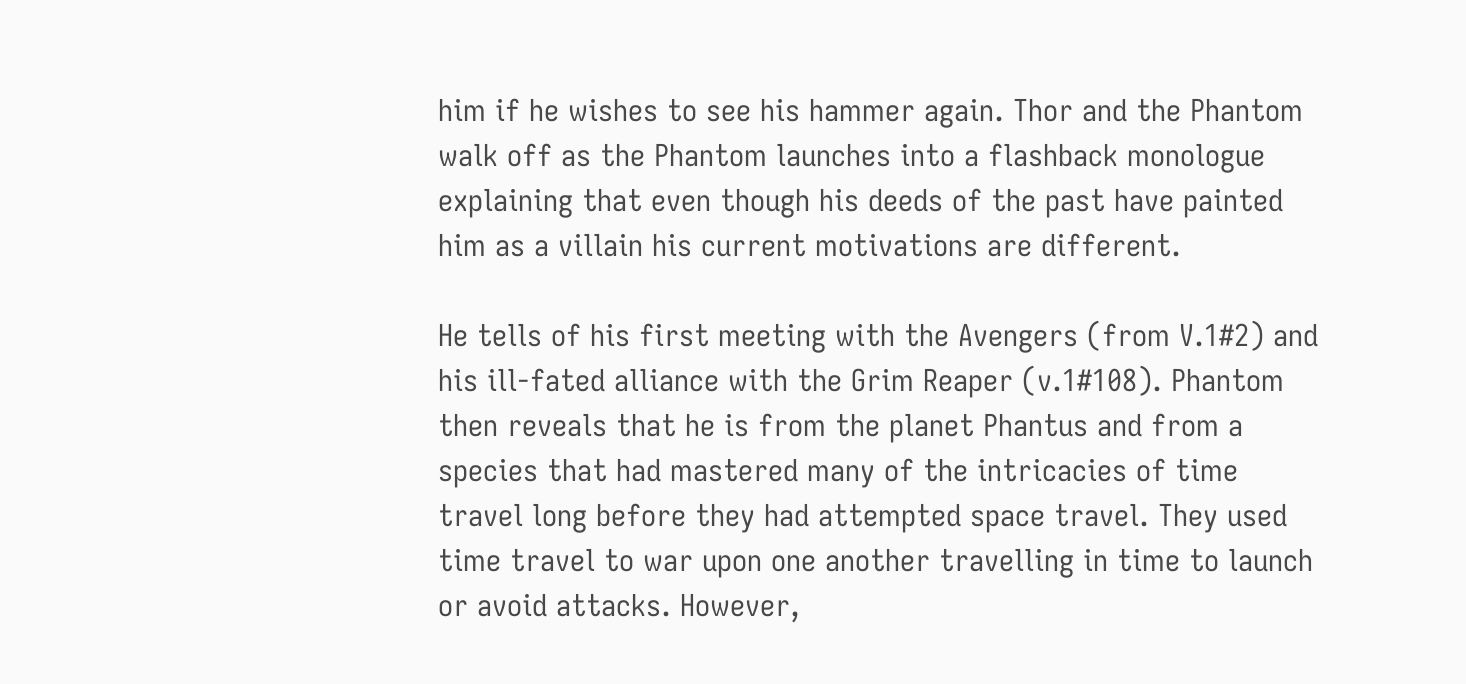him if he wishes to see his hammer again. Thor and the Phantom walk off as the Phantom launches into a flashback monologue explaining that even though his deeds of the past have painted him as a villain his current motivations are different.

He tells of his first meeting with the Avengers (from V.1#2) and his ill-fated alliance with the Grim Reaper (v.1#108). Phantom then reveals that he is from the planet Phantus and from a species that had mastered many of the intricacies of time travel long before they had attempted space travel. They used time travel to war upon one another travelling in time to launch or avoid attacks. However,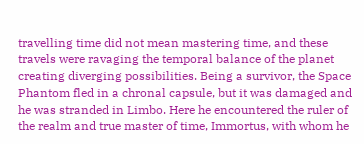travelling time did not mean mastering time, and these travels were ravaging the temporal balance of the planet creating diverging possibilities. Being a survivor, the Space Phantom fled in a chronal capsule, but it was damaged and he was stranded in Limbo. Here he encountered the ruler of the realm and true master of time, Immortus, with whom he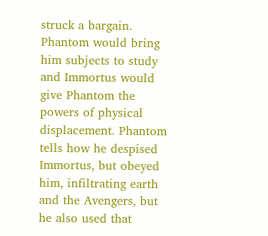struck a bargain. Phantom would bring him subjects to study and Immortus would give Phantom the powers of physical displacement. Phantom tells how he despised Immortus, but obeyed him, infiltrating earth and the Avengers, but he also used that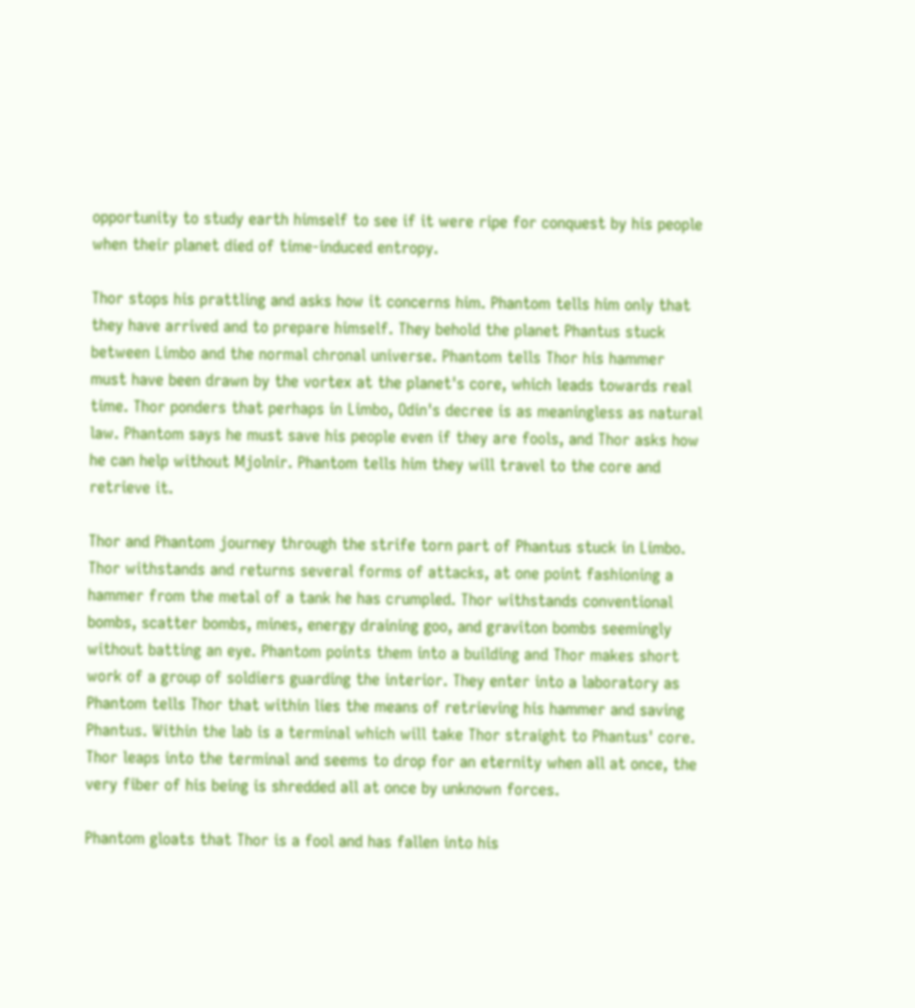opportunity to study earth himself to see if it were ripe for conquest by his people when their planet died of time-induced entropy.

Thor stops his prattling and asks how it concerns him. Phantom tells him only that they have arrived and to prepare himself. They behold the planet Phantus stuck between Limbo and the normal chronal universe. Phantom tells Thor his hammer must have been drawn by the vortex at the planet's core, which leads towards real time. Thor ponders that perhaps in Limbo, Odin's decree is as meaningless as natural law. Phantom says he must save his people even if they are fools, and Thor asks how he can help without Mjolnir. Phantom tells him they will travel to the core and retrieve it.

Thor and Phantom journey through the strife torn part of Phantus stuck in Limbo. Thor withstands and returns several forms of attacks, at one point fashioning a hammer from the metal of a tank he has crumpled. Thor withstands conventional bombs, scatter bombs, mines, energy draining goo, and graviton bombs seemingly without batting an eye. Phantom points them into a building and Thor makes short work of a group of soldiers guarding the interior. They enter into a laboratory as Phantom tells Thor that within lies the means of retrieving his hammer and saving Phantus. Within the lab is a terminal which will take Thor straight to Phantus' core. Thor leaps into the terminal and seems to drop for an eternity when all at once, the very fiber of his being is shredded all at once by unknown forces.

Phantom gloats that Thor is a fool and has fallen into his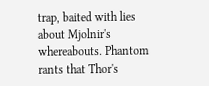trap, baited with lies about Mjolnir's whereabouts. Phantom rants that Thor's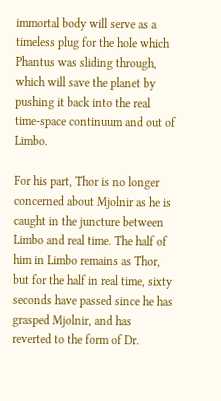immortal body will serve as a timeless plug for the hole which Phantus was sliding through, which will save the planet by pushing it back into the real time-space continuum and out of Limbo.

For his part, Thor is no longer concerned about Mjolnir as he is caught in the juncture between Limbo and real time. The half of him in Limbo remains as Thor, but for the half in real time, sixty seconds have passed since he has grasped Mjolnir, and has reverted to the form of Dr.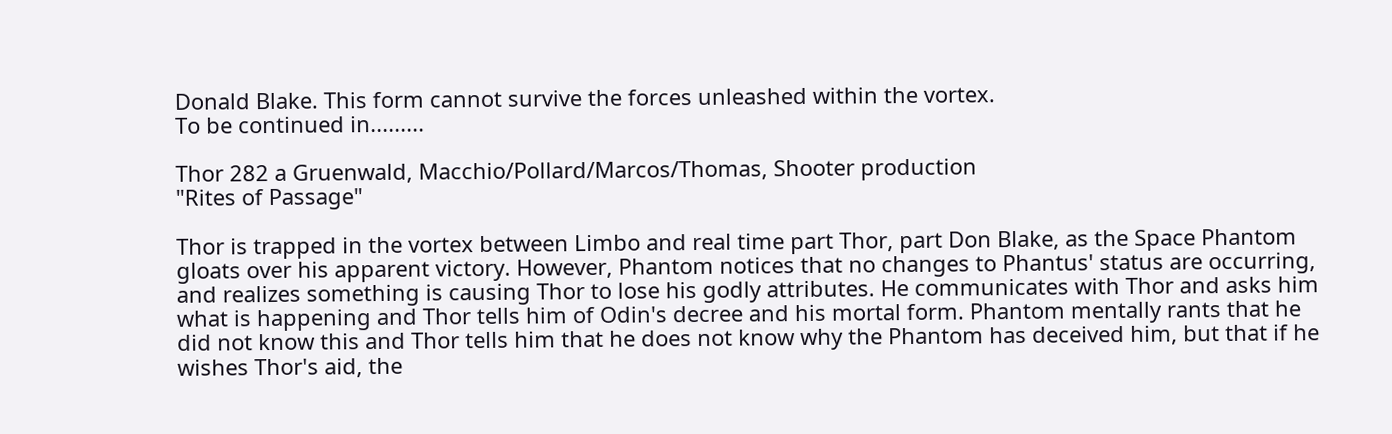Donald Blake. This form cannot survive the forces unleashed within the vortex.
To be continued in.........

Thor 282 a Gruenwald, Macchio/Pollard/Marcos/Thomas, Shooter production
"Rites of Passage"

Thor is trapped in the vortex between Limbo and real time part Thor, part Don Blake, as the Space Phantom gloats over his apparent victory. However, Phantom notices that no changes to Phantus' status are occurring, and realizes something is causing Thor to lose his godly attributes. He communicates with Thor and asks him what is happening and Thor tells him of Odin's decree and his mortal form. Phantom mentally rants that he did not know this and Thor tells him that he does not know why the Phantom has deceived him, but that if he wishes Thor's aid, the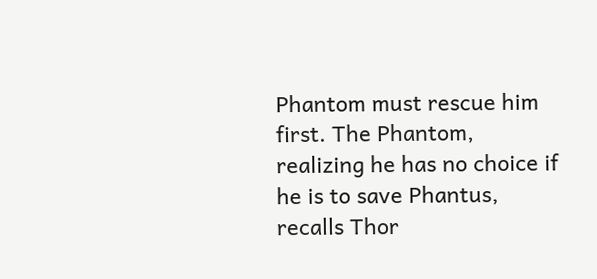Phantom must rescue him first. The Phantom, realizing he has no choice if he is to save Phantus, recalls Thor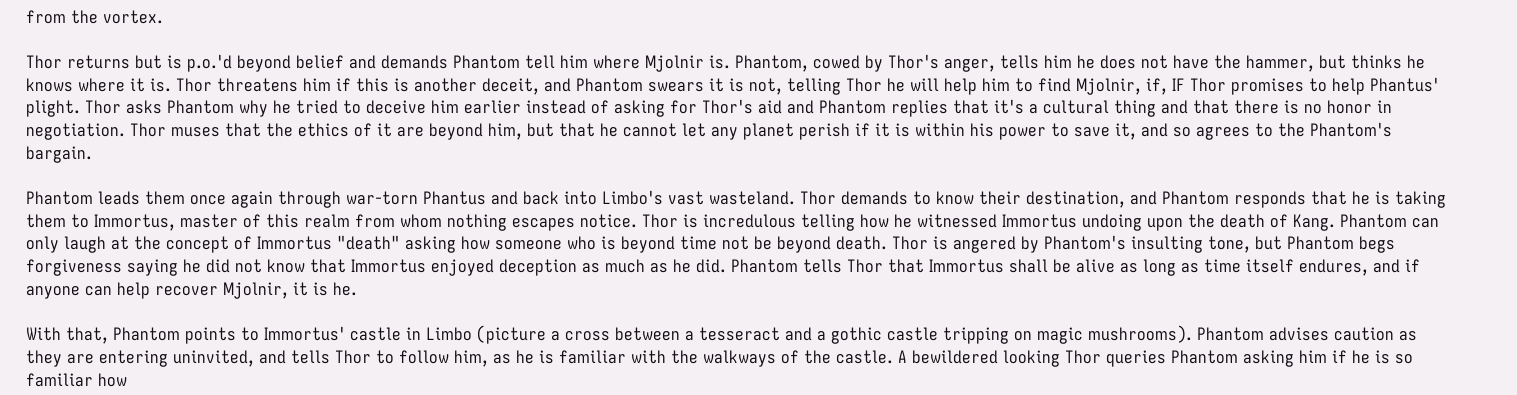from the vortex.

Thor returns but is p.o.'d beyond belief and demands Phantom tell him where Mjolnir is. Phantom, cowed by Thor's anger, tells him he does not have the hammer, but thinks he knows where it is. Thor threatens him if this is another deceit, and Phantom swears it is not, telling Thor he will help him to find Mjolnir, if, IF Thor promises to help Phantus' plight. Thor asks Phantom why he tried to deceive him earlier instead of asking for Thor's aid and Phantom replies that it's a cultural thing and that there is no honor in negotiation. Thor muses that the ethics of it are beyond him, but that he cannot let any planet perish if it is within his power to save it, and so agrees to the Phantom's bargain.

Phantom leads them once again through war-torn Phantus and back into Limbo's vast wasteland. Thor demands to know their destination, and Phantom responds that he is taking them to Immortus, master of this realm from whom nothing escapes notice. Thor is incredulous telling how he witnessed Immortus undoing upon the death of Kang. Phantom can only laugh at the concept of Immortus "death" asking how someone who is beyond time not be beyond death. Thor is angered by Phantom's insulting tone, but Phantom begs forgiveness saying he did not know that Immortus enjoyed deception as much as he did. Phantom tells Thor that Immortus shall be alive as long as time itself endures, and if anyone can help recover Mjolnir, it is he.

With that, Phantom points to Immortus' castle in Limbo (picture a cross between a tesseract and a gothic castle tripping on magic mushrooms). Phantom advises caution as they are entering uninvited, and tells Thor to follow him, as he is familiar with the walkways of the castle. A bewildered looking Thor queries Phantom asking him if he is so familiar how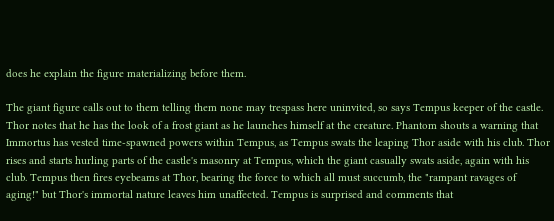does he explain the figure materializing before them.

The giant figure calls out to them telling them none may trespass here uninvited, so says Tempus keeper of the castle. Thor notes that he has the look of a frost giant as he launches himself at the creature. Phantom shouts a warning that Immortus has vested time-spawned powers within Tempus, as Tempus swats the leaping Thor aside with his club. Thor rises and starts hurling parts of the castle's masonry at Tempus, which the giant casually swats aside, again with his club. Tempus then fires eyebeams at Thor, bearing the force to which all must succumb, the "rampant ravages of aging!" but Thor's immortal nature leaves him unaffected. Tempus is surprised and comments that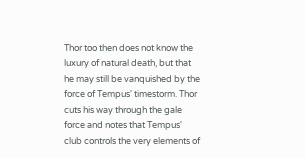Thor too then does not know the luxury of natural death, but that he may still be vanquished by the force of Tempus' timestorm. Thor cuts his way through the gale force and notes that Tempus' club controls the very elements of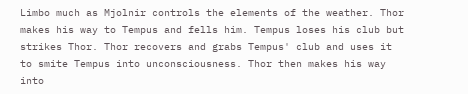Limbo much as Mjolnir controls the elements of the weather. Thor makes his way to Tempus and fells him. Tempus loses his club but strikes Thor. Thor recovers and grabs Tempus' club and uses it to smite Tempus into unconsciousness. Thor then makes his way into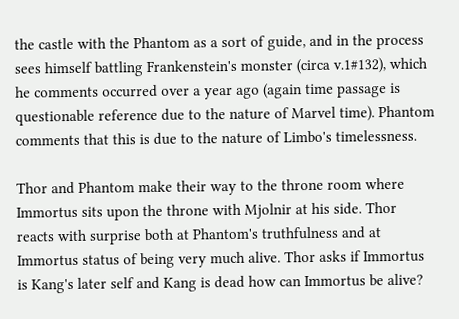the castle with the Phantom as a sort of guide, and in the process sees himself battling Frankenstein's monster (circa v.1#132), which he comments occurred over a year ago (again time passage is questionable reference due to the nature of Marvel time). Phantom comments that this is due to the nature of Limbo's timelessness.

Thor and Phantom make their way to the throne room where Immortus sits upon the throne with Mjolnir at his side. Thor reacts with surprise both at Phantom's truthfulness and at Immortus status of being very much alive. Thor asks if Immortus is Kang's later self and Kang is dead how can Immortus be alive?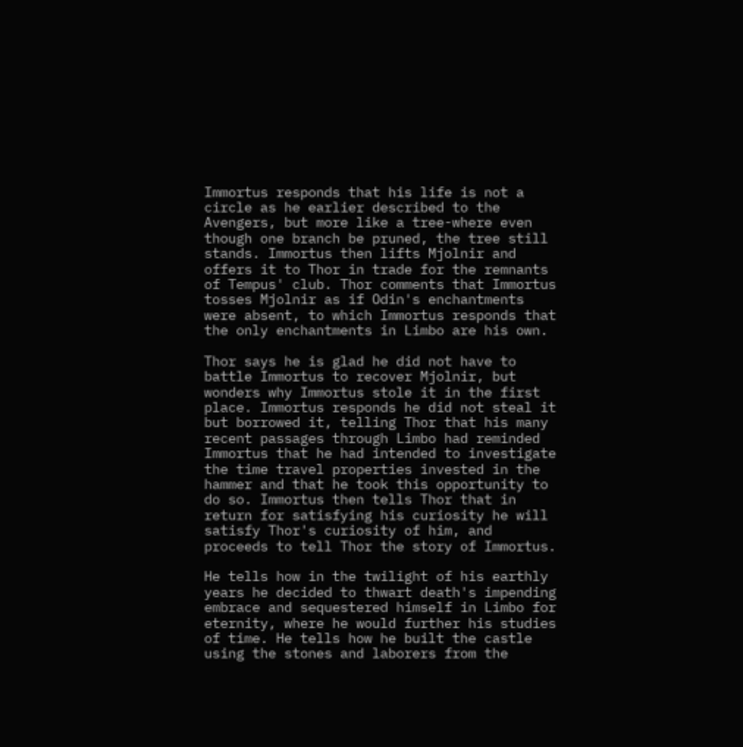Immortus responds that his life is not a circle as he earlier described to the Avengers, but more like a tree-where even though one branch be pruned, the tree still stands. Immortus then lifts Mjolnir and offers it to Thor in trade for the remnants of Tempus' club. Thor comments that Immortus tosses Mjolnir as if Odin's enchantments were absent, to which Immortus responds that the only enchantments in Limbo are his own.

Thor says he is glad he did not have to battle Immortus to recover Mjolnir, but wonders why Immortus stole it in the first place. Immortus responds he did not steal it but borrowed it, telling Thor that his many recent passages through Limbo had reminded Immortus that he had intended to investigate the time travel properties invested in the hammer and that he took this opportunity to do so. Immortus then tells Thor that in return for satisfying his curiosity he will satisfy Thor's curiosity of him, and proceeds to tell Thor the story of Immortus.

He tells how in the twilight of his earthly years he decided to thwart death's impending embrace and sequestered himself in Limbo for eternity, where he would further his studies of time. He tells how he built the castle using the stones and laborers from the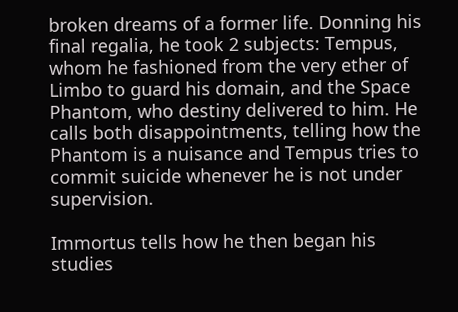broken dreams of a former life. Donning his final regalia, he took 2 subjects: Tempus, whom he fashioned from the very ether of Limbo to guard his domain, and the Space Phantom, who destiny delivered to him. He calls both disappointments, telling how the Phantom is a nuisance and Tempus tries to commit suicide whenever he is not under supervision.

Immortus tells how he then began his studies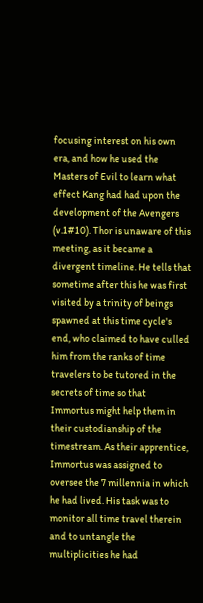focusing interest on his own era, and how he used the Masters of Evil to learn what effect Kang had had upon the development of the Avengers (v.1#10). Thor is unaware of this meeting, as it became a divergent timeline. He tells that sometime after this he was first visited by a trinity of beings spawned at this time cycle's end, who claimed to have culled him from the ranks of time travelers to be tutored in the secrets of time so that Immortus might help them in their custodianship of the timestream. As their apprentice, Immortus was assigned to oversee the 7 millennia in which he had lived. His task was to monitor all time travel therein and to untangle the multiplicities he had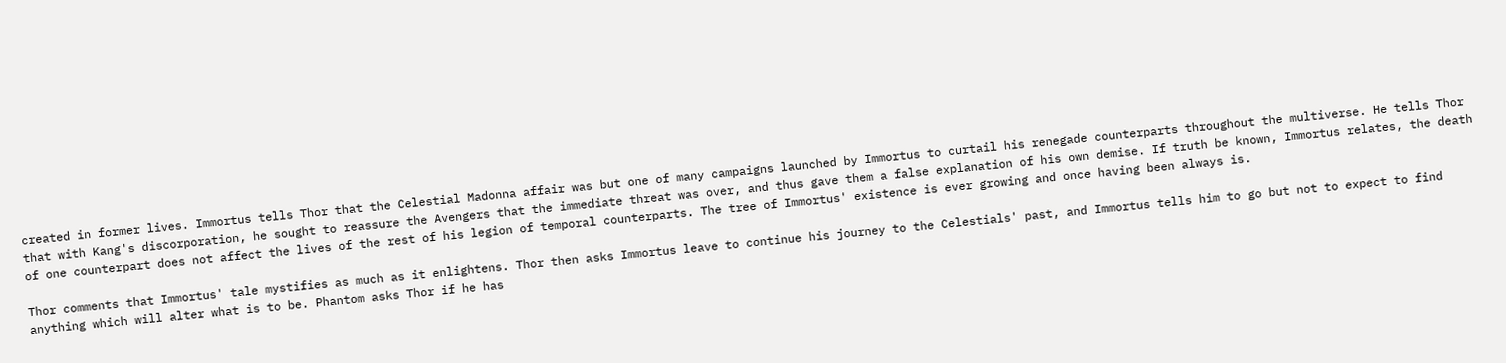created in former lives. Immortus tells Thor that the Celestial Madonna affair was but one of many campaigns launched by Immortus to curtail his renegade counterparts throughout the multiverse. He tells Thor that with Kang's discorporation, he sought to reassure the Avengers that the immediate threat was over, and thus gave them a false explanation of his own demise. If truth be known, Immortus relates, the death of one counterpart does not affect the lives of the rest of his legion of temporal counterparts. The tree of Immortus' existence is ever growing and once having been always is.

Thor comments that Immortus' tale mystifies as much as it enlightens. Thor then asks Immortus leave to continue his journey to the Celestials' past, and Immortus tells him to go but not to expect to find anything which will alter what is to be. Phantom asks Thor if he has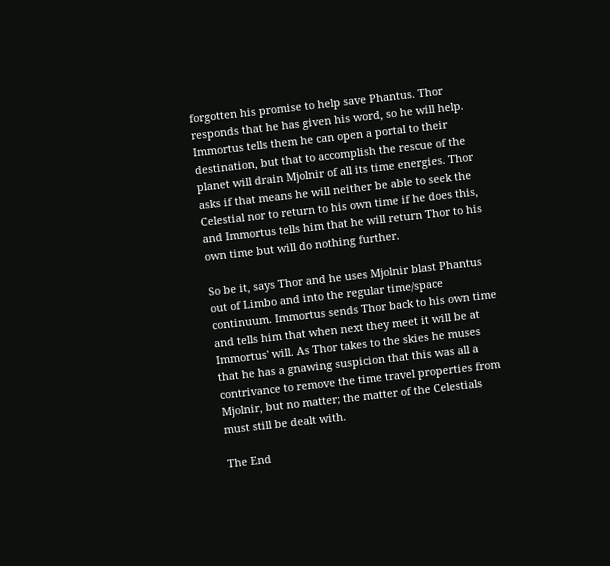forgotten his promise to help save Phantus. Thor responds that he has given his word, so he will help. Immortus tells them he can open a portal to their destination, but that to accomplish the rescue of the planet will drain Mjolnir of all its time energies. Thor asks if that means he will neither be able to seek the Celestial nor to return to his own time if he does this, and Immortus tells him that he will return Thor to his own time but will do nothing further.

So be it, says Thor and he uses Mjolnir blast Phantus out of Limbo and into the regular time/space continuum. Immortus sends Thor back to his own time and tells him that when next they meet it will be at Immortus' will. As Thor takes to the skies he muses that he has a gnawing suspicion that this was all a contrivance to remove the time travel properties from Mjolnir, but no matter; the matter of the Celestials must still be dealt with.

The End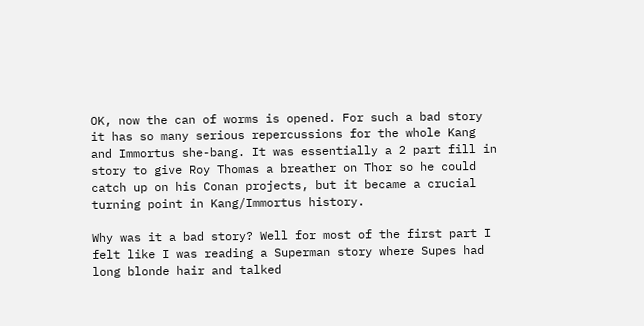OK, now the can of worms is opened. For such a bad story it has so many serious repercussions for the whole Kang and Immortus she-bang. It was essentially a 2 part fill in story to give Roy Thomas a breather on Thor so he could catch up on his Conan projects, but it became a crucial turning point in Kang/Immortus history.

Why was it a bad story? Well for most of the first part I felt like I was reading a Superman story where Supes had long blonde hair and talked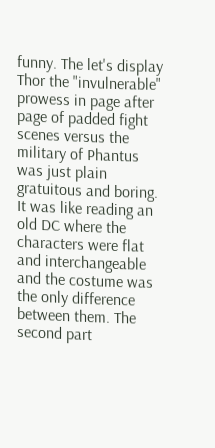funny. The let's display Thor the "invulnerable" prowess in page after page of padded fight scenes versus the military of Phantus was just plain gratuitous and boring. It was like reading an old DC where the characters were flat and interchangeable and the costume was the only difference between them. The second part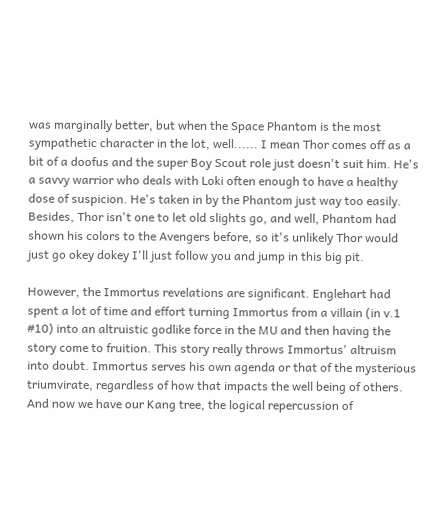was marginally better, but when the Space Phantom is the most sympathetic character in the lot, well...... I mean Thor comes off as a bit of a doofus and the super Boy Scout role just doesn't suit him. He's a savvy warrior who deals with Loki often enough to have a healthy dose of suspicion. He's taken in by the Phantom just way too easily. Besides, Thor isn't one to let old slights go, and well, Phantom had shown his colors to the Avengers before, so it's unlikely Thor would just go okey dokey I'll just follow you and jump in this big pit.

However, the Immortus revelations are significant. Englehart had spent a lot of time and effort turning Immortus from a villain (in v.1 #10) into an altruistic godlike force in the MU and then having the story come to fruition. This story really throws Immortus' altruism into doubt. Immortus serves his own agenda or that of the mysterious triumvirate, regardless of how that impacts the well being of others. And now we have our Kang tree, the logical repercussion of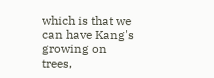which is that we can have Kang's growing on trees,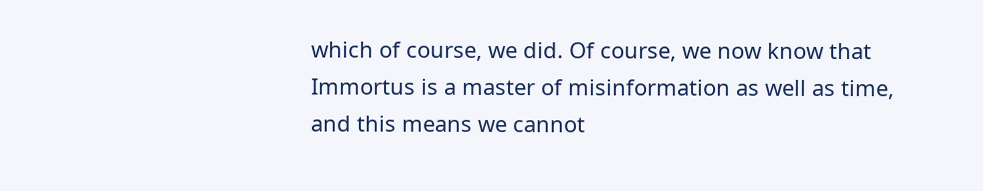which of course, we did. Of course, we now know that Immortus is a master of misinformation as well as time, and this means we cannot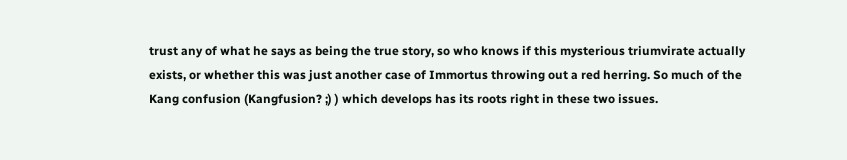trust any of what he says as being the true story, so who knows if this mysterious triumvirate actually exists, or whether this was just another case of Immortus throwing out a red herring. So much of the Kang confusion (Kangfusion? ;) ) which develops has its roots right in these two issues.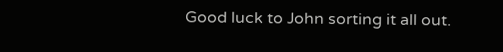Good luck to John sorting it all out.